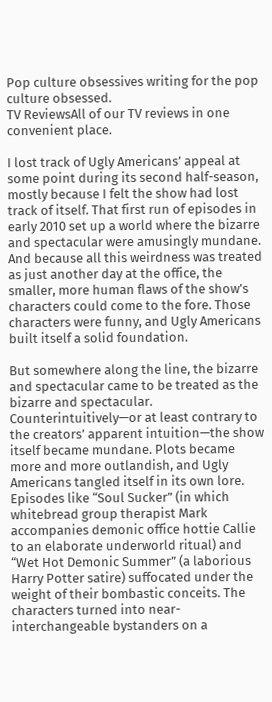Pop culture obsessives writing for the pop culture obsessed.
TV ReviewsAll of our TV reviews in one convenient place.

I lost track of Ugly Americans’ appeal at some point during its second half-season, mostly because I felt the show had lost track of itself. That first run of episodes in early 2010 set up a world where the bizarre and spectacular were amusingly mundane. And because all this weirdness was treated as just another day at the office, the smaller, more human flaws of the show’s characters could come to the fore. Those characters were funny, and Ugly Americans built itself a solid foundation.

But somewhere along the line, the bizarre and spectacular came to be treated as the bizarre and spectacular. Counterintuitively—or at least contrary to the creators’ apparent intuition—the show itself became mundane. Plots became more and more outlandish, and Ugly Americans tangled itself in its own lore. Episodes like “Soul Sucker” (in which whitebread group therapist Mark accompanies demonic office hottie Callie to an elaborate underworld ritual) and “Wet Hot Demonic Summer” (a laborious Harry Potter satire) suffocated under the weight of their bombastic conceits. The characters turned into near-interchangeable bystanders on a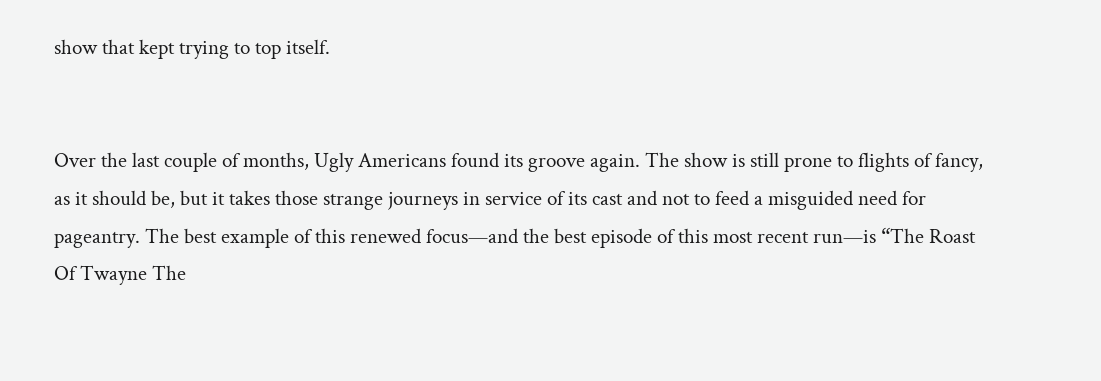show that kept trying to top itself.


Over the last couple of months, Ugly Americans found its groove again. The show is still prone to flights of fancy, as it should be, but it takes those strange journeys in service of its cast and not to feed a misguided need for pageantry. The best example of this renewed focus—and the best episode of this most recent run—is “The Roast Of Twayne The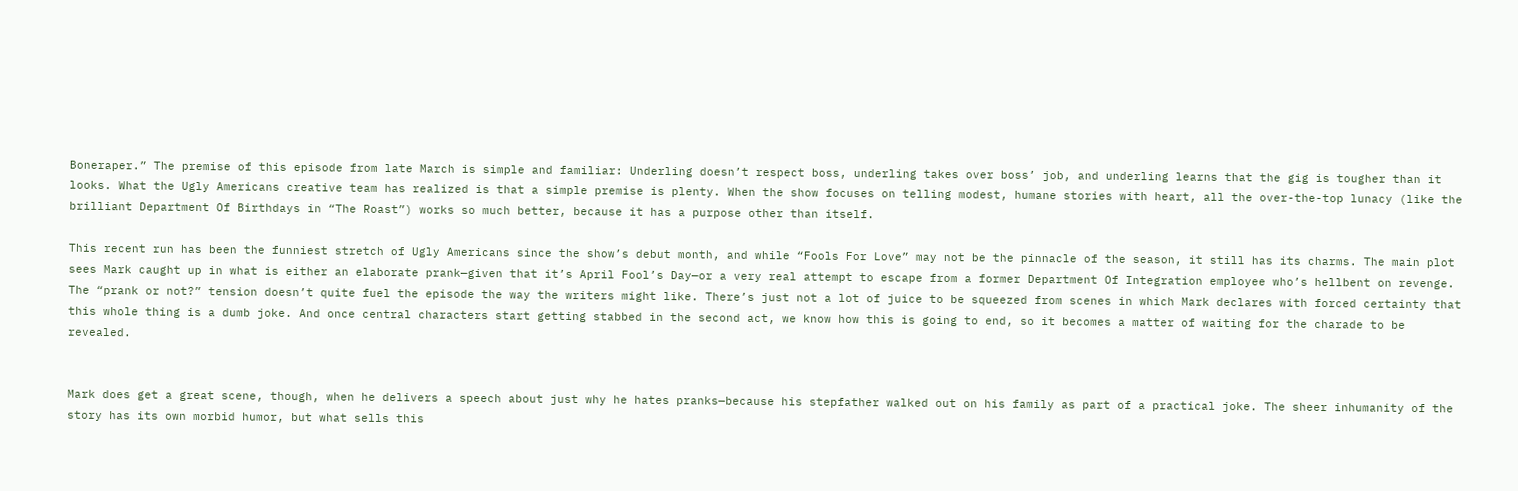Boneraper.” The premise of this episode from late March is simple and familiar: Underling doesn’t respect boss, underling takes over boss’ job, and underling learns that the gig is tougher than it looks. What the Ugly Americans creative team has realized is that a simple premise is plenty. When the show focuses on telling modest, humane stories with heart, all the over-the-top lunacy (like the brilliant Department Of Birthdays in “The Roast”) works so much better, because it has a purpose other than itself.

This recent run has been the funniest stretch of Ugly Americans since the show’s debut month, and while “Fools For Love” may not be the pinnacle of the season, it still has its charms. The main plot sees Mark caught up in what is either an elaborate prank—given that it’s April Fool’s Day—or a very real attempt to escape from a former Department Of Integration employee who’s hellbent on revenge. The “prank or not?” tension doesn’t quite fuel the episode the way the writers might like. There’s just not a lot of juice to be squeezed from scenes in which Mark declares with forced certainty that this whole thing is a dumb joke. And once central characters start getting stabbed in the second act, we know how this is going to end, so it becomes a matter of waiting for the charade to be revealed.


Mark does get a great scene, though, when he delivers a speech about just why he hates pranks—because his stepfather walked out on his family as part of a practical joke. The sheer inhumanity of the story has its own morbid humor, but what sells this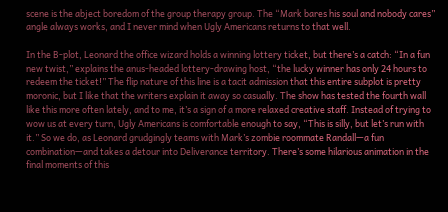scene is the abject boredom of the group therapy group. The “Mark bares his soul and nobody cares” angle always works, and I never mind when Ugly Americans returns to that well.

In the B-plot, Leonard the office wizard holds a winning lottery ticket, but there’s a catch: “In a fun new twist,” explains the anus-headed lottery-drawing host, “the lucky winner has only 24 hours to redeem the ticket!” The flip nature of this line is a tacit admission that this entire subplot is pretty moronic, but I like that the writers explain it away so casually. The show has tested the fourth wall like this more often lately, and to me, it’s a sign of a more relaxed creative staff. Instead of trying to wow us at every turn, Ugly Americans is comfortable enough to say, “This is silly, but let’s run with it.” So we do, as Leonard grudgingly teams with Mark’s zombie roommate Randall—a fun combination—and takes a detour into Deliverance territory. There’s some hilarious animation in the final moments of this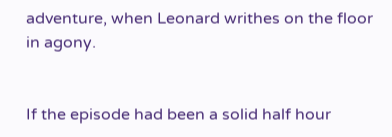adventure, when Leonard writhes on the floor in agony.


If the episode had been a solid half hour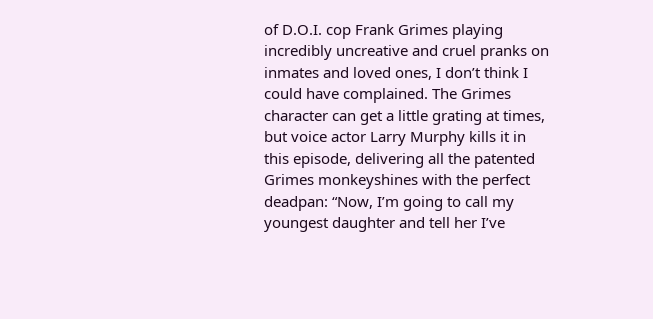of D.O.I. cop Frank Grimes playing incredibly uncreative and cruel pranks on inmates and loved ones, I don’t think I could have complained. The Grimes character can get a little grating at times, but voice actor Larry Murphy kills it in this episode, delivering all the patented Grimes monkeyshines with the perfect deadpan: “Now, I’m going to call my youngest daughter and tell her I’ve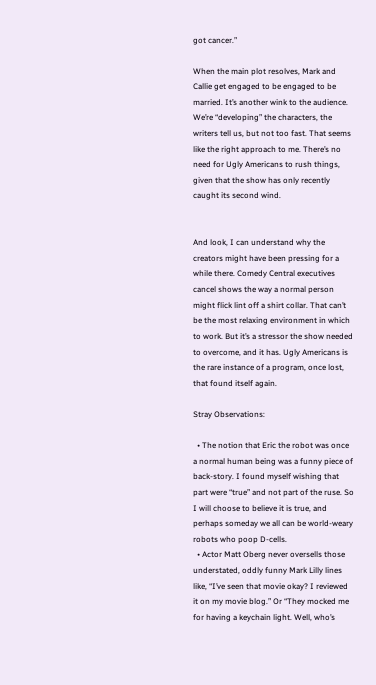got cancer.”

When the main plot resolves, Mark and Callie get engaged to be engaged to be married. It’s another wink to the audience. We’re “developing” the characters, the writers tell us, but not too fast. That seems like the right approach to me. There’s no need for Ugly Americans to rush things, given that the show has only recently caught its second wind.


And look, I can understand why the creators might have been pressing for a while there. Comedy Central executives cancel shows the way a normal person might flick lint off a shirt collar. That can’t be the most relaxing environment in which to work. But it’s a stressor the show needed to overcome, and it has. Ugly Americans is the rare instance of a program, once lost, that found itself again.

Stray Observations:

  • The notion that Eric the robot was once a normal human being was a funny piece of back-story. I found myself wishing that part were “true” and not part of the ruse. So I will choose to believe it is true, and perhaps someday we all can be world-weary robots who poop D-cells.
  • Actor Matt Oberg never oversells those understated, oddly funny Mark Lilly lines like, “I’ve seen that movie okay? I reviewed it on my movie blog.” Or “They mocked me for having a keychain light. Well, who’s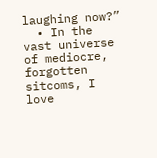laughing now?”
  • In the vast universe of mediocre, forgotten sitcoms, I love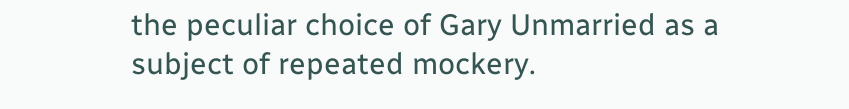the peculiar choice of Gary Unmarried as a subject of repeated mockery.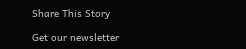Share This Story

Get our newsletter